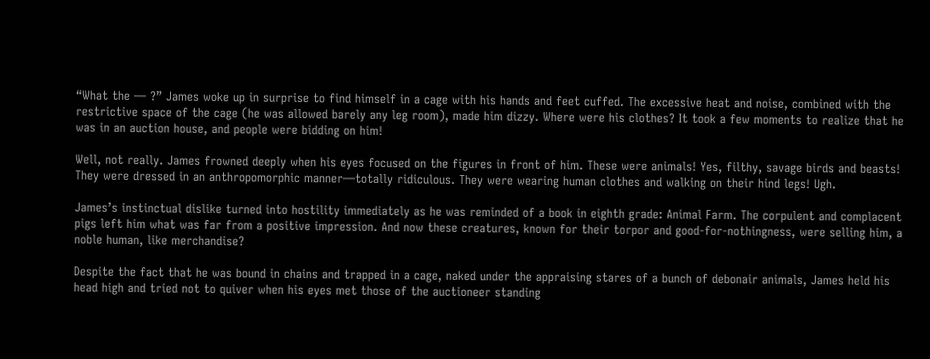“What the — ?” James woke up in surprise to find himself in a cage with his hands and feet cuffed. The excessive heat and noise, combined with the restrictive space of the cage (he was allowed barely any leg room), made him dizzy. Where were his clothes? It took a few moments to realize that he was in an auction house, and people were bidding on him!

Well, not really. James frowned deeply when his eyes focused on the figures in front of him. These were animals! Yes, filthy, savage birds and beasts! They were dressed in an anthropomorphic manner—totally ridiculous. They were wearing human clothes and walking on their hind legs! Ugh.

James’s instinctual dislike turned into hostility immediately as he was reminded of a book in eighth grade: Animal Farm. The corpulent and complacent pigs left him what was far from a positive impression. And now these creatures, known for their torpor and good-for-nothingness, were selling him, a noble human, like merchandise?

Despite the fact that he was bound in chains and trapped in a cage, naked under the appraising stares of a bunch of debonair animals, James held his head high and tried not to quiver when his eyes met those of the auctioneer standing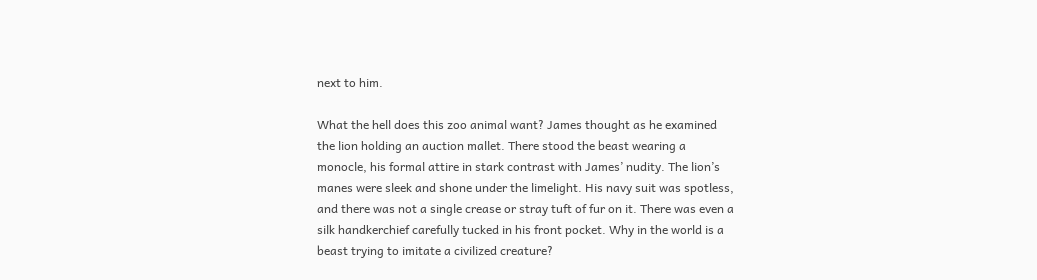next to him.

What the hell does this zoo animal want? James thought as he examined the lion holding an auction mallet. There stood the beast wearing a monocle, his formal attire in stark contrast with James’ nudity. The lion’s manes were sleek and shone under the limelight. His navy suit was spotless, and there was not a single crease or stray tuft of fur on it. There was even a silk handkerchief carefully tucked in his front pocket. Why in the world is a beast trying to imitate a civilized creature?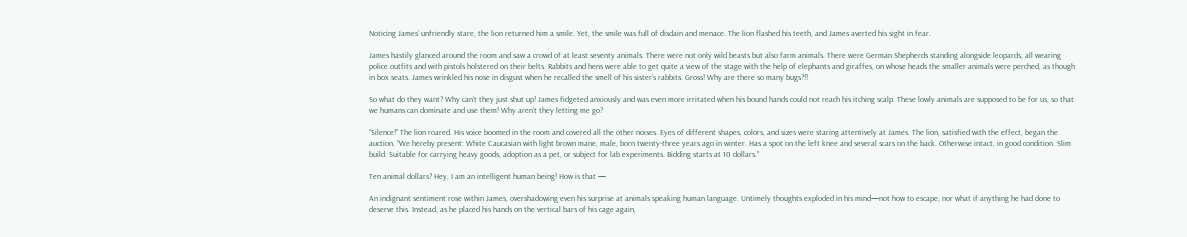Noticing James’ unfriendly stare, the lion returned him a smile. Yet, the smile was full of disdain and menace. The lion flashed his teeth, and James averted his sight in fear.

James hastily glanced around the room and saw a crowd of at least seventy animals. There were not only wild beasts but also farm animals. There were German Shepherds standing alongside leopards, all wearing police outfits and with pistols holstered on their belts. Rabbits and hens were able to get quite a view of the stage with the help of elephants and giraffes, on whose heads the smaller animals were perched, as though in box seats. James wrinkled his nose in disgust when he recalled the smell of his sister’s rabbits. Gross! Why are there so many bugs?!!

So what do they want? Why can’t they just shut up! James fidgeted anxiously and was even more irritated when his bound hands could not reach his itching scalp. These lowly animals are supposed to be for us, so that we humans can dominate and use them! Why aren’t they letting me go?

“Silence!” The lion roared. His voice boomed in the room and covered all the other noises. Eyes of different shapes, colors, and sizes were staring attentively at James. The lion, satisfied with the effect, began the auction. “We hereby present: White Caucasian with light brown mane, male, born twenty-three years ago in winter. Has a spot on the left knee and several scars on the back. Otherwise intact, in good condition. Slim build. Suitable for carrying heavy goods, adoption as a pet, or subject for lab experiments. Bidding starts at 10 dollars.”

Ten animal dollars? Hey, I am an intelligent human being! How is that —

An indignant sentiment rose within James, overshadowing even his surprise at animals speaking human language. Untimely thoughts exploded in his mind—not how to escape, nor what if anything he had done to deserve this. Instead, as he placed his hands on the vertical bars of his cage again,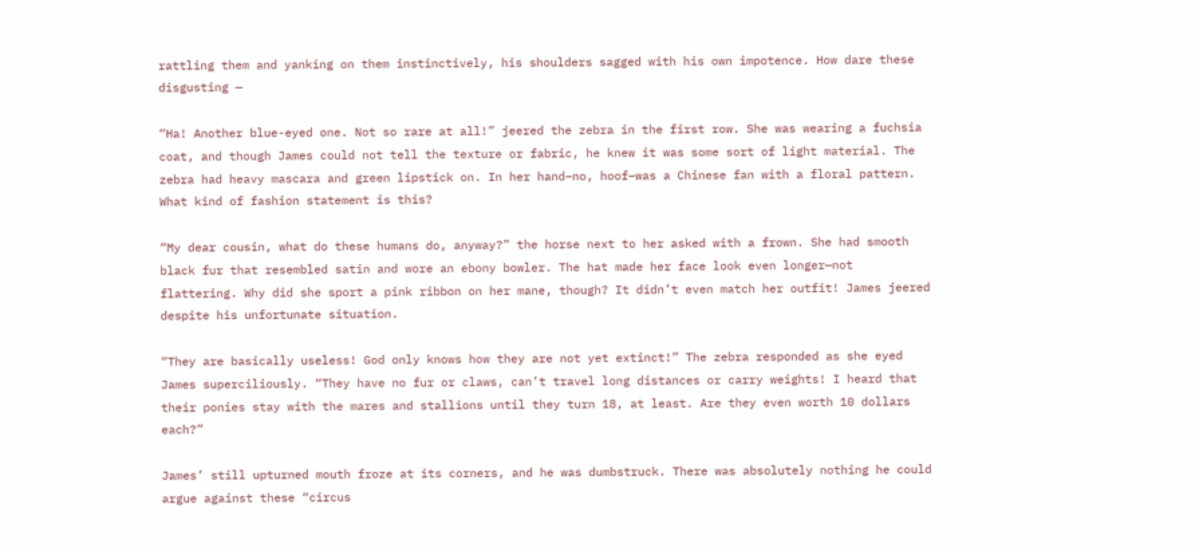rattling them and yanking on them instinctively, his shoulders sagged with his own impotence. How dare these disgusting —

“Ha! Another blue-eyed one. Not so rare at all!” jeered the zebra in the first row. She was wearing a fuchsia coat, and though James could not tell the texture or fabric, he knew it was some sort of light material. The zebra had heavy mascara and green lipstick on. In her hand–no, hoof–was a Chinese fan with a floral pattern. What kind of fashion statement is this?

“My dear cousin, what do these humans do, anyway?” the horse next to her asked with a frown. She had smooth black fur that resembled satin and wore an ebony bowler. The hat made her face look even longer—not flattering. Why did she sport a pink ribbon on her mane, though? It didn’t even match her outfit! James jeered despite his unfortunate situation.

“They are basically useless! God only knows how they are not yet extinct!” The zebra responded as she eyed James superciliously. “They have no fur or claws, can’t travel long distances or carry weights! I heard that their ponies stay with the mares and stallions until they turn 18, at least. Are they even worth 10 dollars each?”

James’ still upturned mouth froze at its corners, and he was dumbstruck. There was absolutely nothing he could argue against these “circus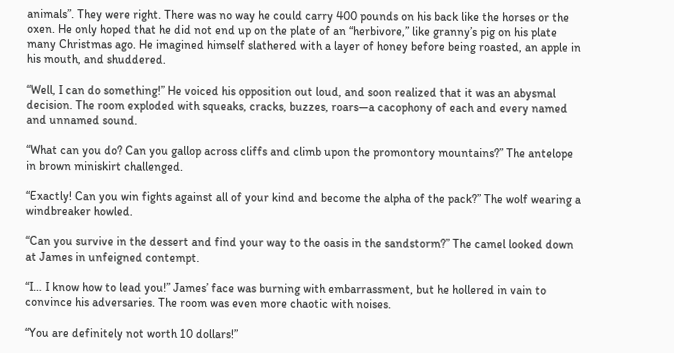animals”. They were right. There was no way he could carry 400 pounds on his back like the horses or the oxen. He only hoped that he did not end up on the plate of an “herbivore,” like granny’s pig on his plate many Christmas ago. He imagined himself slathered with a layer of honey before being roasted, an apple in his mouth, and shuddered.

“Well, I can do something!” He voiced his opposition out loud, and soon realized that it was an abysmal decision. The room exploded with squeaks, cracks, buzzes, roars—a cacophony of each and every named and unnamed sound.

“What can you do? Can you gallop across cliffs and climb upon the promontory mountains?” The antelope in brown miniskirt challenged.

“Exactly! Can you win fights against all of your kind and become the alpha of the pack?” The wolf wearing a windbreaker howled.

“Can you survive in the dessert and find your way to the oasis in the sandstorm?” The camel looked down at James in unfeigned contempt.

“I… I know how to lead you!” James’ face was burning with embarrassment, but he hollered in vain to convince his adversaries. The room was even more chaotic with noises.

“You are definitely not worth 10 dollars!”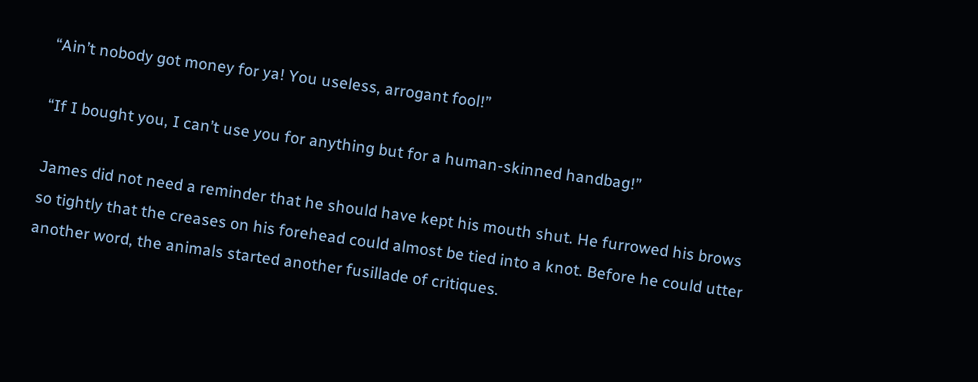“Ain’t nobody got money for ya! You useless, arrogant fool!”

“If I bought you, I can’t use you for anything but for a human-skinned handbag!”

James did not need a reminder that he should have kept his mouth shut. He furrowed his brows so tightly that the creases on his forehead could almost be tied into a knot. Before he could utter another word, the animals started another fusillade of critiques.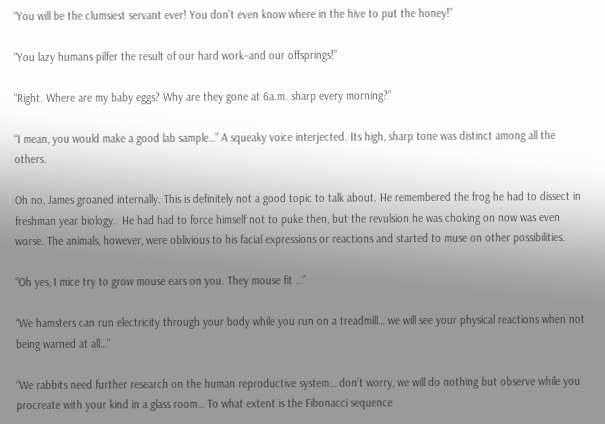“You will be the clumsiest servant ever! You don’t even know where in the hive to put the honey!”

“You lazy humans pilfer the result of our hard work–and our offsprings!”

“Right. Where are my baby eggs? Why are they gone at 6a.m. sharp every morning?”

“I mean, you would make a good lab sample…” A squeaky voice interjected. Its high, sharp tone was distinct among all the others.

Oh no, James groaned internally. This is definitely not a good topic to talk about. He remembered the frog he had to dissect in freshman year biology.  He had had to force himself not to puke then, but the revulsion he was choking on now was even worse. The animals, however, were oblivious to his facial expressions or reactions and started to muse on other possibilities.

“Oh yes, I mice try to grow mouse ears on you. They mouse fit …”

“We hamsters can run electricity through your body while you run on a treadmill… we will see your physical reactions when not being warned at all…”

“We rabbits need further research on the human reproductive system… don’t worry, we will do nothing but observe while you procreate with your kind in a glass room… To what extent is the Fibonacci sequence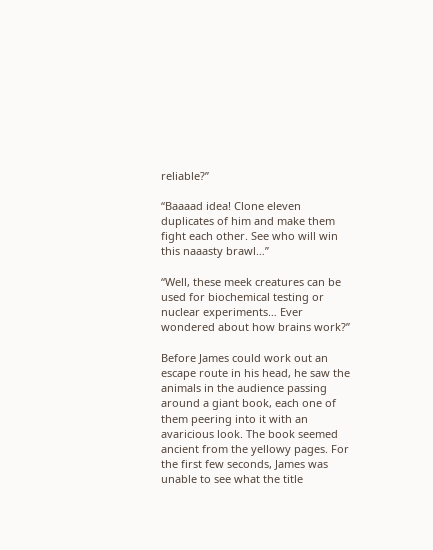reliable?”

“Baaaad idea! Clone eleven duplicates of him and make them fight each other. See who will win this naaasty brawl…”

“Well, these meek creatures can be used for biochemical testing or nuclear experiments… Ever wondered about how brains work?”

Before James could work out an escape route in his head, he saw the animals in the audience passing around a giant book, each one of them peering into it with an avaricious look. The book seemed ancient from the yellowy pages. For the first few seconds, James was unable to see what the title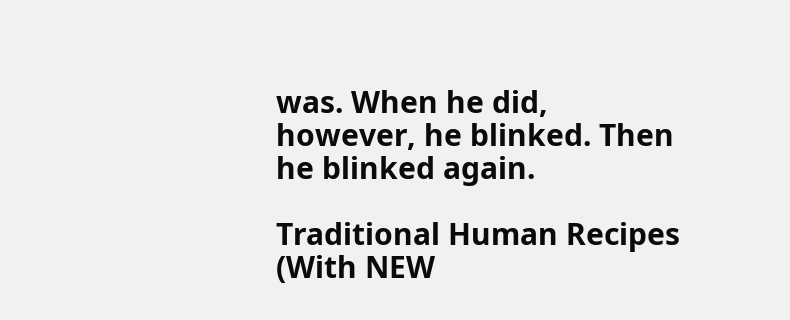was. When he did, however, he blinked. Then he blinked again.

Traditional Human Recipes (With NEW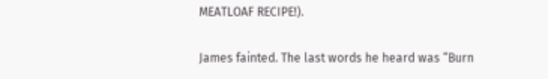MEATLOAF RECIPE!).

James fainted. The last words he heard was “Burn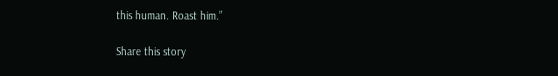this human. Roast him.”

Share this story